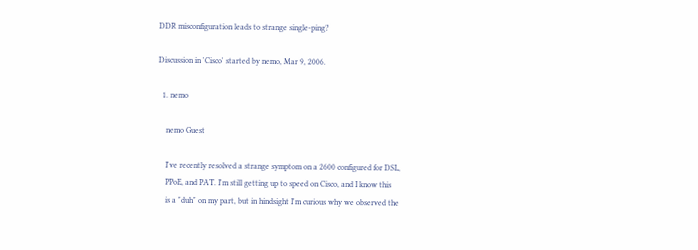DDR misconfiguration leads to strange single-ping?

Discussion in 'Cisco' started by nemo, Mar 9, 2006.

  1. nemo

    nemo Guest

    I've recently resolved a strange symptom on a 2600 configured for DSL,
    PPoE, and PAT. I'm still getting up to speed on Cisco, and I know this
    is a "duh" on my part, but in hindsight I'm curious why we observed the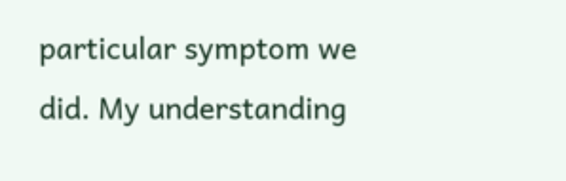particular symptom we did. My understanding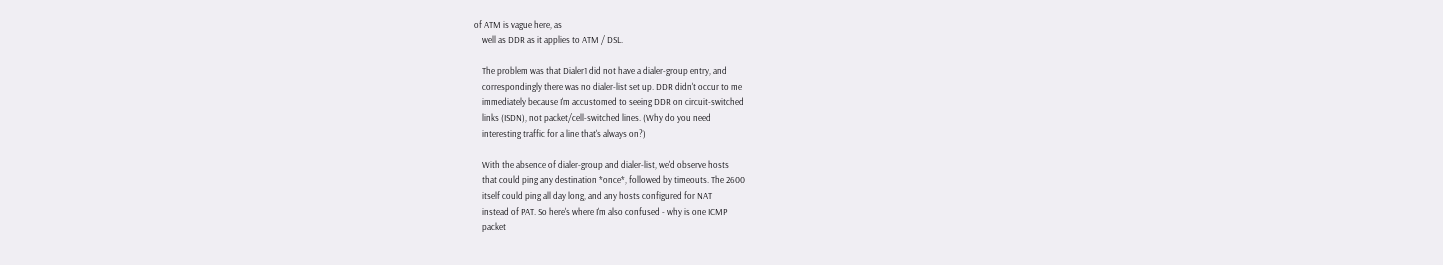of ATM is vague here, as
    well as DDR as it applies to ATM / DSL.

    The problem was that Dialer1 did not have a dialer-group entry, and
    correspondingly there was no dialer-list set up. DDR didn't occur to me
    immediately because I'm accustomed to seeing DDR on circuit-switched
    links (ISDN), not packet/cell-switched lines. (Why do you need
    interesting traffic for a line that's always on?)

    With the absence of dialer-group and dialer-list, we'd observe hosts
    that could ping any destination *once*, followed by timeouts. The 2600
    itself could ping all day long, and any hosts configured for NAT
    instead of PAT. So here's where I'm also confused - why is one ICMP
    packet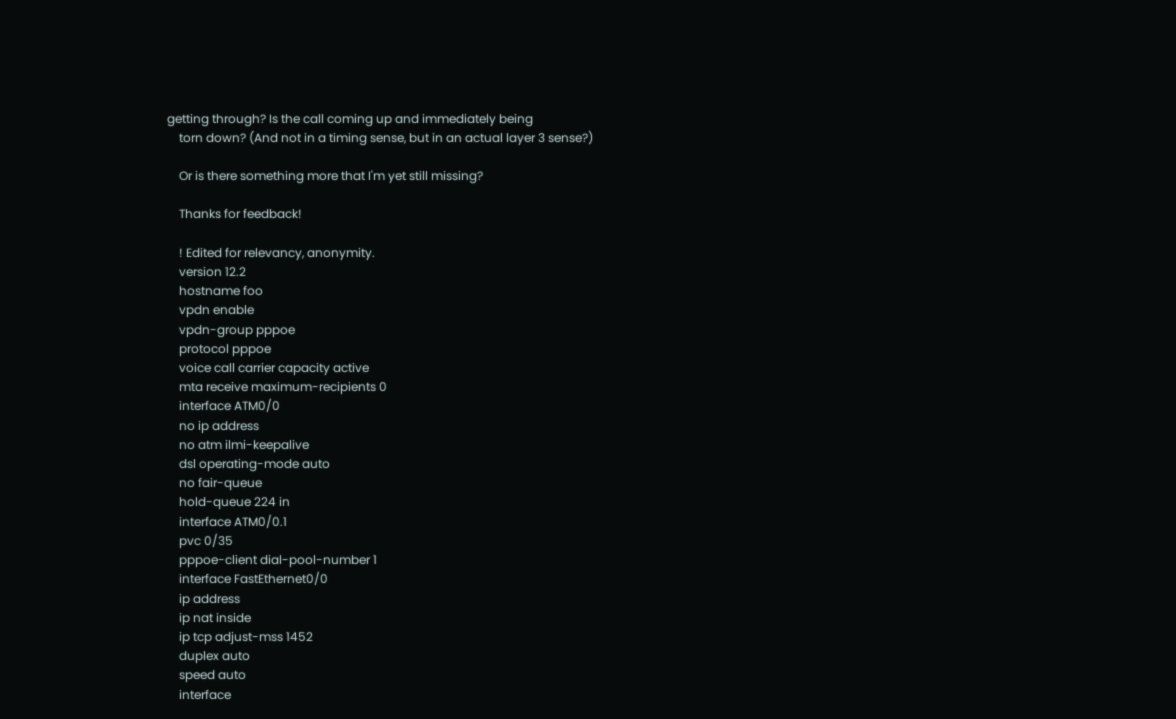getting through? Is the call coming up and immediately being
    torn down? (And not in a timing sense, but in an actual layer 3 sense?)

    Or is there something more that I'm yet still missing?

    Thanks for feedback!

    ! Edited for relevancy, anonymity.
    version 12.2
    hostname foo
    vpdn enable
    vpdn-group pppoe
    protocol pppoe
    voice call carrier capacity active
    mta receive maximum-recipients 0
    interface ATM0/0
    no ip address
    no atm ilmi-keepalive
    dsl operating-mode auto
    no fair-queue
    hold-queue 224 in
    interface ATM0/0.1
    pvc 0/35
    pppoe-client dial-pool-number 1
    interface FastEthernet0/0
    ip address
    ip nat inside
    ip tcp adjust-mss 1452
    duplex auto
    speed auto
    interface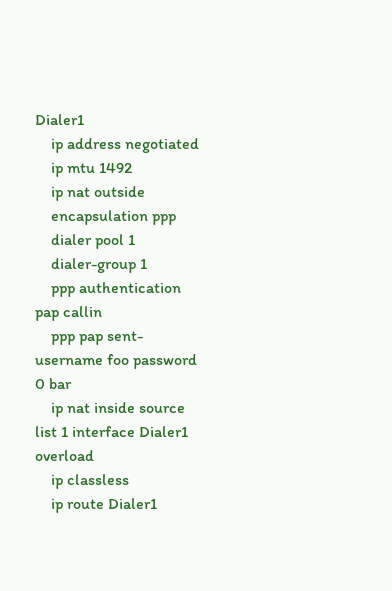Dialer1
    ip address negotiated
    ip mtu 1492
    ip nat outside
    encapsulation ppp
    dialer pool 1
    dialer-group 1
    ppp authentication pap callin
    ppp pap sent-username foo password 0 bar
    ip nat inside source list 1 interface Dialer1 overload
    ip classless
    ip route Dialer1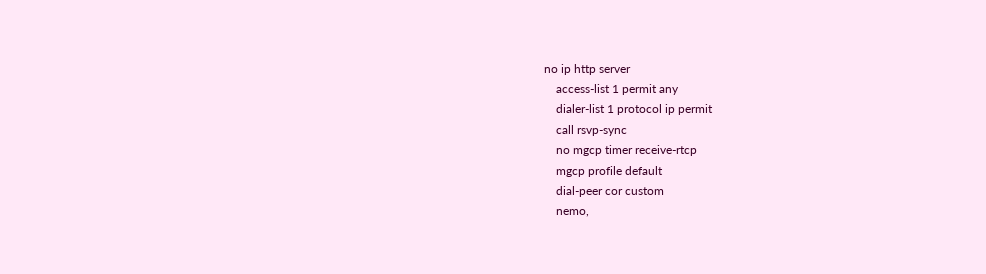no ip http server
    access-list 1 permit any
    dialer-list 1 protocol ip permit
    call rsvp-sync
    no mgcp timer receive-rtcp
    mgcp profile default
    dial-peer cor custom
    nemo,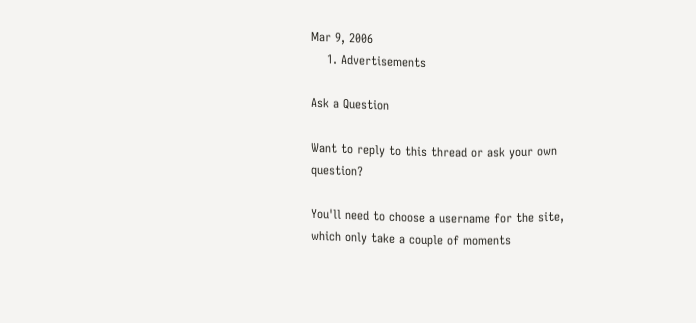Mar 9, 2006
    1. Advertisements

Ask a Question

Want to reply to this thread or ask your own question?

You'll need to choose a username for the site, which only take a couple of moments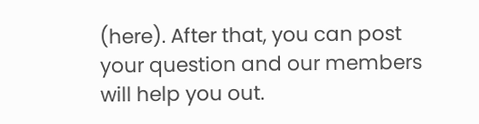(here). After that, you can post your question and our members will help you out.